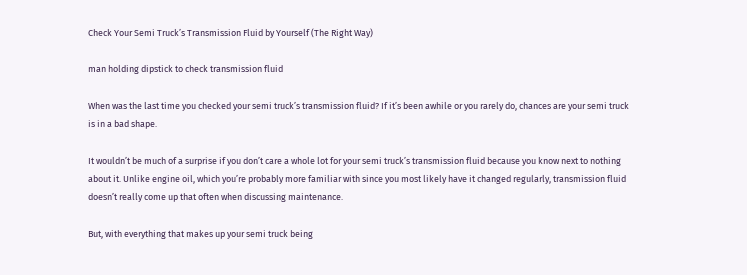Check Your Semi Truck’s Transmission Fluid by Yourself (The Right Way)

man holding dipstick to check transmission fluid

When was the last time you checked your semi truck’s transmission fluid? If it’s been awhile or you rarely do, chances are your semi truck is in a bad shape.

It wouldn’t be much of a surprise if you don’t care a whole lot for your semi truck’s transmission fluid because you know next to nothing about it. Unlike engine oil, which you’re probably more familiar with since you most likely have it changed regularly, transmission fluid doesn’t really come up that often when discussing maintenance.

But, with everything that makes up your semi truck being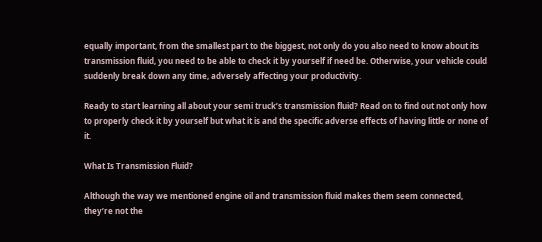equally important, from the smallest part to the biggest, not only do you also need to know about its transmission fluid, you need to be able to check it by yourself if need be. Otherwise, your vehicle could suddenly break down any time, adversely affecting your productivity.

Ready to start learning all about your semi truck’s transmission fluid? Read on to find out not only how to properly check it by yourself but what it is and the specific adverse effects of having little or none of it.

What Is Transmission Fluid?

Although the way we mentioned engine oil and transmission fluid makes them seem connected, they’re not the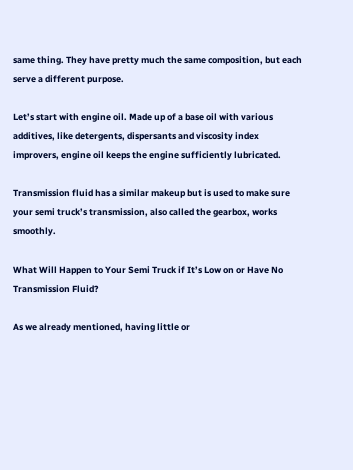same thing. They have pretty much the same composition, but each serve a different purpose.

Let’s start with engine oil. Made up of a base oil with various additives, like detergents, dispersants and viscosity index improvers, engine oil keeps the engine sufficiently lubricated.

Transmission fluid has a similar makeup but is used to make sure your semi truck’s transmission, also called the gearbox, works smoothly.

What Will Happen to Your Semi Truck if It’s Low on or Have No Transmission Fluid?

As we already mentioned, having little or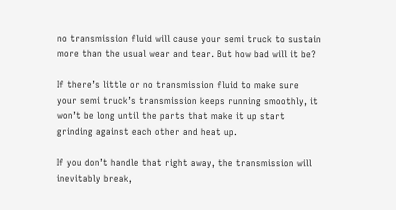no transmission fluid will cause your semi truck to sustain more than the usual wear and tear. But how bad will it be?

If there’s little or no transmission fluid to make sure your semi truck’s transmission keeps running smoothly, it won’t be long until the parts that make it up start grinding against each other and heat up.

If you don’t handle that right away, the transmission will inevitably break,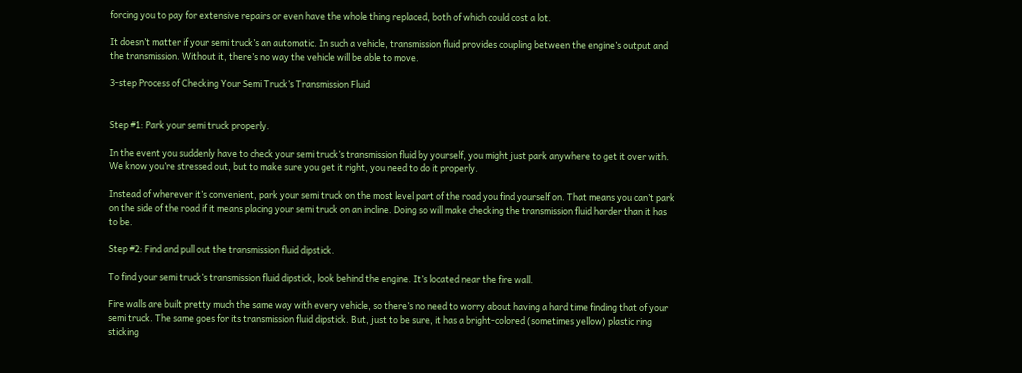forcing you to pay for extensive repairs or even have the whole thing replaced, both of which could cost a lot.

It doesn’t matter if your semi truck’s an automatic. In such a vehicle, transmission fluid provides coupling between the engine’s output and the transmission. Without it, there’s no way the vehicle will be able to move.

3-step Process of Checking Your Semi Truck’s Transmission Fluid


Step #1: Park your semi truck properly.

In the event you suddenly have to check your semi truck’s transmission fluid by yourself, you might just park anywhere to get it over with. We know you’re stressed out, but to make sure you get it right, you need to do it properly.

Instead of wherever it’s convenient, park your semi truck on the most level part of the road you find yourself on. That means you can’t park on the side of the road if it means placing your semi truck on an incline. Doing so will make checking the transmission fluid harder than it has to be.

Step #2: Find and pull out the transmission fluid dipstick.

To find your semi truck’s transmission fluid dipstick, look behind the engine. It’s located near the fire wall.

Fire walls are built pretty much the same way with every vehicle, so there’s no need to worry about having a hard time finding that of your semi truck. The same goes for its transmission fluid dipstick. But, just to be sure, it has a bright-colored (sometimes yellow) plastic ring sticking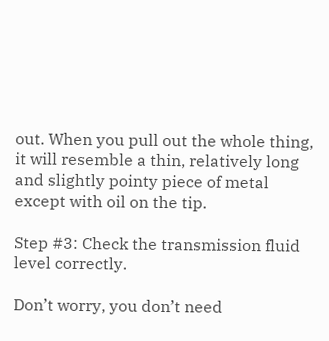out. When you pull out the whole thing, it will resemble a thin, relatively long and slightly pointy piece of metal except with oil on the tip.

Step #3: Check the transmission fluid level correctly.

Don’t worry, you don’t need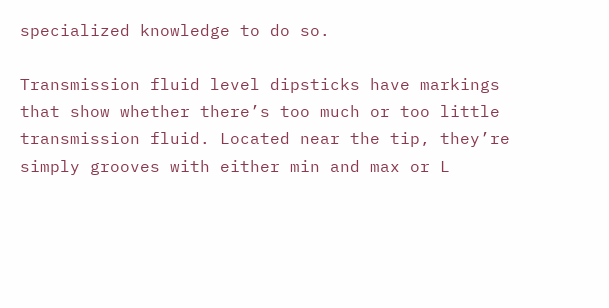specialized knowledge to do so.

Transmission fluid level dipsticks have markings that show whether there’s too much or too little transmission fluid. Located near the tip, they’re simply grooves with either min and max or L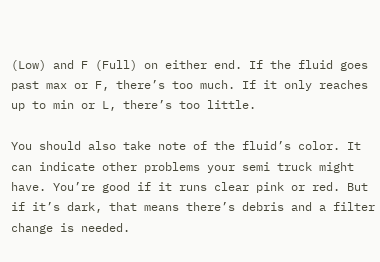(Low) and F (Full) on either end. If the fluid goes past max or F, there’s too much. If it only reaches up to min or L, there’s too little.

You should also take note of the fluid’s color. It can indicate other problems your semi truck might have. You’re good if it runs clear pink or red. But if it’s dark, that means there’s debris and a filter change is needed.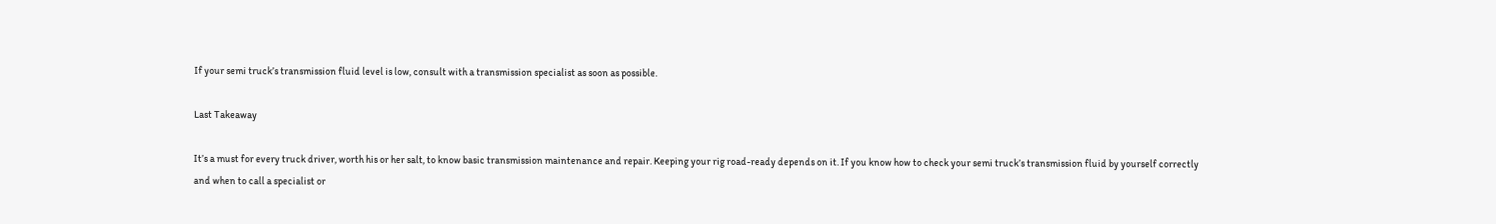If your semi truck’s transmission fluid level is low, consult with a transmission specialist as soon as possible.

Last Takeaway

It’s a must for every truck driver, worth his or her salt, to know basic transmission maintenance and repair. Keeping your rig road-ready depends on it. If you know how to check your semi truck’s transmission fluid by yourself correctly and when to call a specialist or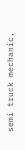semi truck mechanic,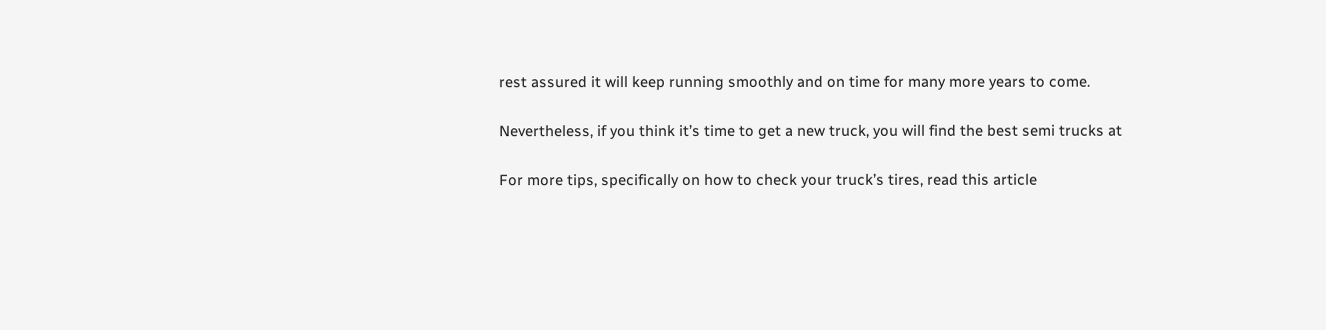rest assured it will keep running smoothly and on time for many more years to come.

Nevertheless, if you think it’s time to get a new truck, you will find the best semi trucks at

For more tips, specifically on how to check your truck’s tires, read this article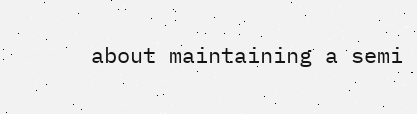about maintaining a semi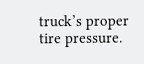truck’s proper tire pressure.